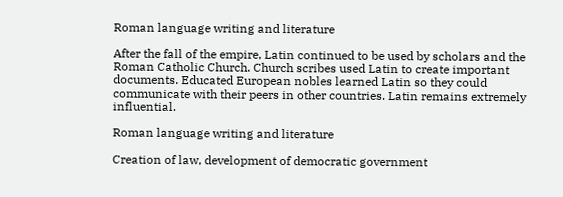Roman language writing and literature

After the fall of the empire, Latin continued to be used by scholars and the Roman Catholic Church. Church scribes used Latin to create important documents. Educated European nobles learned Latin so they could communicate with their peers in other countries. Latin remains extremely influential.

Roman language writing and literature

Creation of law, development of democratic government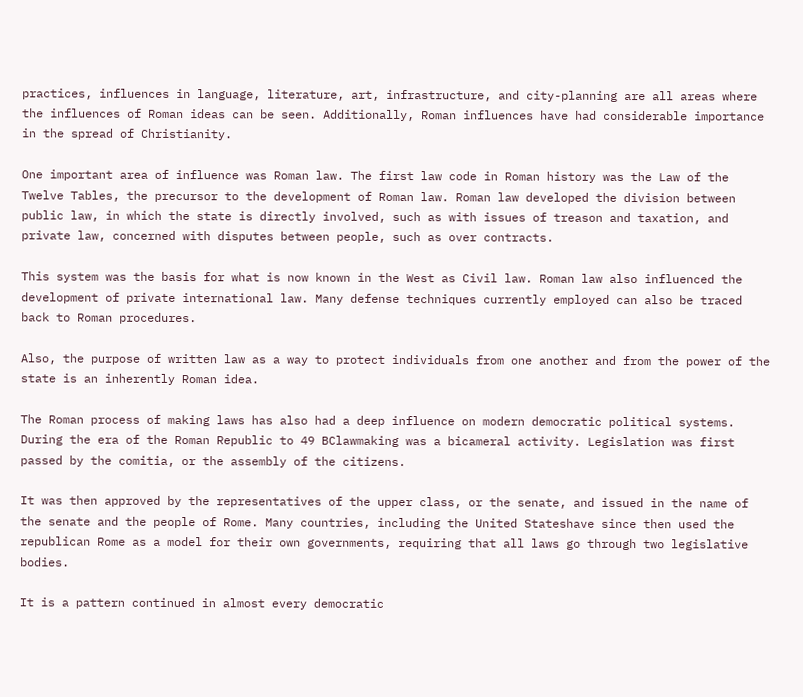practices, influences in language, literature, art, infrastructure, and city-planning are all areas where the influences of Roman ideas can be seen. Additionally, Roman influences have had considerable importance in the spread of Christianity.

One important area of influence was Roman law. The first law code in Roman history was the Law of the Twelve Tables, the precursor to the development of Roman law. Roman law developed the division between public law, in which the state is directly involved, such as with issues of treason and taxation, and private law, concerned with disputes between people, such as over contracts.

This system was the basis for what is now known in the West as Civil law. Roman law also influenced the development of private international law. Many defense techniques currently employed can also be traced back to Roman procedures.

Also, the purpose of written law as a way to protect individuals from one another and from the power of the state is an inherently Roman idea.

The Roman process of making laws has also had a deep influence on modern democratic political systems. During the era of the Roman Republic to 49 BClawmaking was a bicameral activity. Legislation was first passed by the comitia, or the assembly of the citizens.

It was then approved by the representatives of the upper class, or the senate, and issued in the name of the senate and the people of Rome. Many countries, including the United Stateshave since then used the republican Rome as a model for their own governments, requiring that all laws go through two legislative bodies.

It is a pattern continued in almost every democratic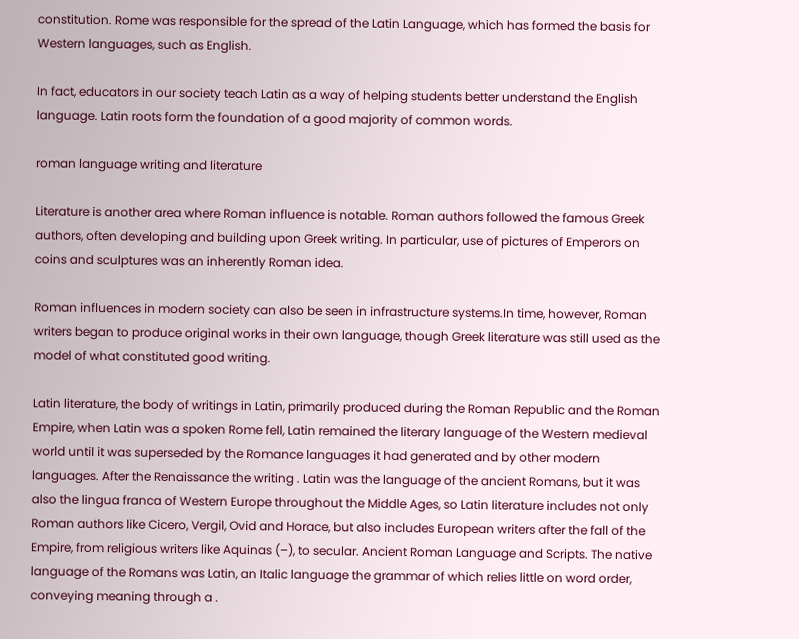constitution. Rome was responsible for the spread of the Latin Language, which has formed the basis for Western languages, such as English.

In fact, educators in our society teach Latin as a way of helping students better understand the English language. Latin roots form the foundation of a good majority of common words.

roman language writing and literature

Literature is another area where Roman influence is notable. Roman authors followed the famous Greek authors, often developing and building upon Greek writing. In particular, use of pictures of Emperors on coins and sculptures was an inherently Roman idea.

Roman influences in modern society can also be seen in infrastructure systems.In time, however, Roman writers began to produce original works in their own language, though Greek literature was still used as the model of what constituted good writing.

Latin literature, the body of writings in Latin, primarily produced during the Roman Republic and the Roman Empire, when Latin was a spoken Rome fell, Latin remained the literary language of the Western medieval world until it was superseded by the Romance languages it had generated and by other modern languages. After the Renaissance the writing . Latin was the language of the ancient Romans, but it was also the lingua franca of Western Europe throughout the Middle Ages, so Latin literature includes not only Roman authors like Cicero, Vergil, Ovid and Horace, but also includes European writers after the fall of the Empire, from religious writers like Aquinas (–), to secular. Ancient Roman Language and Scripts. The native language of the Romans was Latin, an Italic language the grammar of which relies little on word order, conveying meaning through a .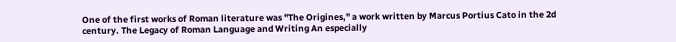One of the first works of Roman literature was "The Origines," a work written by Marcus Portius Cato in the 2d century. The Legacy of Roman Language and Writing An especially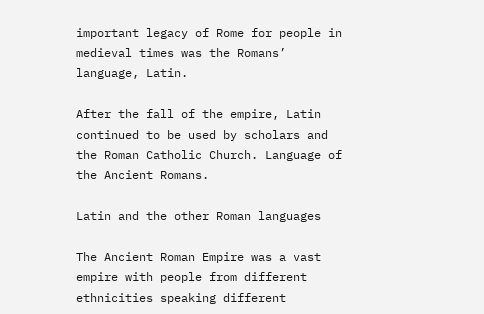important legacy of Rome for people in medieval times was the Romans’ language, Latin.

After the fall of the empire, Latin continued to be used by scholars and the Roman Catholic Church. Language of the Ancient Romans.

Latin and the other Roman languages

The Ancient Roman Empire was a vast empire with people from different ethnicities speaking different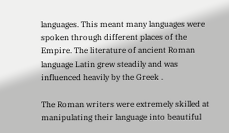languages. This meant many languages were spoken through different places of the Empire. The literature of ancient Roman language Latin grew steadily and was influenced heavily by the Greek .

The Roman writers were extremely skilled at manipulating their language into beautiful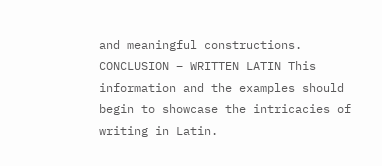and meaningful constructions. CONCLUSION – WRITTEN LATIN This information and the examples should begin to showcase the intricacies of writing in Latin.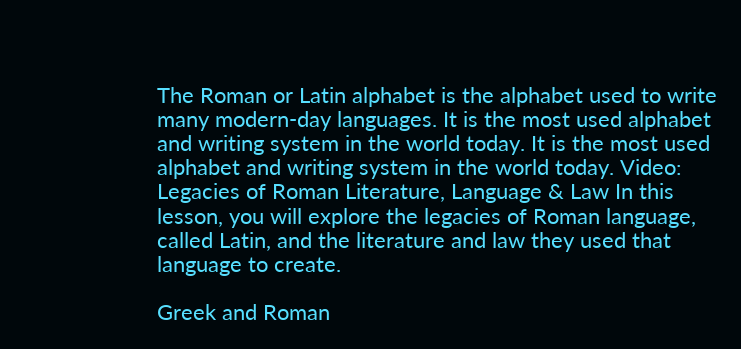The Roman or Latin alphabet is the alphabet used to write many modern-day languages. It is the most used alphabet and writing system in the world today. It is the most used alphabet and writing system in the world today. Video: Legacies of Roman Literature, Language & Law In this lesson, you will explore the legacies of Roman language, called Latin, and the literature and law they used that language to create.

Greek and Roman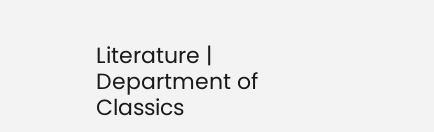Literature | Department of Classics